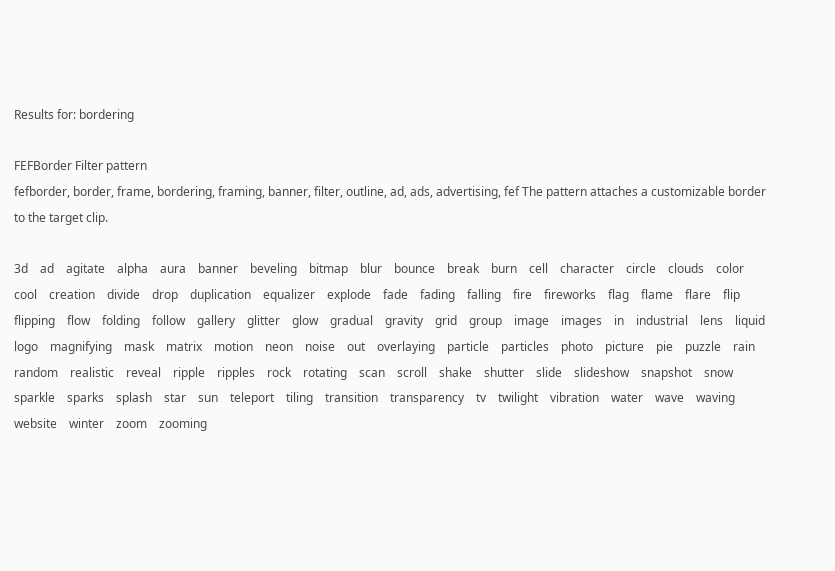Results for: bordering

FEFBorder Filter pattern
fefborder, border, frame, bordering, framing, banner, filter, outline, ad, ads, advertising, fef The pattern attaches a customizable border to the target clip.

3d    ad    agitate    alpha    aura    banner    beveling    bitmap    blur    bounce    break    burn    cell    character    circle    clouds    color    cool    creation    divide    drop    duplication    equalizer    explode    fade    fading    falling    fire    fireworks    flag    flame    flare    flip    flipping    flow    folding    follow    gallery    glitter    glow    gradual    gravity    grid    group    image    images    in    industrial    lens    liquid    logo    magnifying    mask    matrix    motion    neon    noise    out    overlaying    particle    particles    photo    picture    pie    puzzle    rain    random    realistic    reveal    ripple    ripples    rock    rotating    scan    scroll    shake    shutter    slide    slideshow    snapshot    snow    sparkle    sparks    splash    star    sun    teleport    tiling    transition    transparency    tv    twilight    vibration    water    wave    waving    website    winter    zoom    zooming